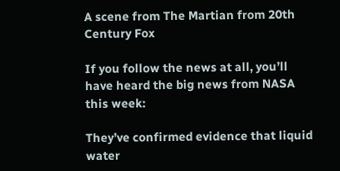A scene from The Martian from 20th Century Fox

If you follow the news at all, you’ll have heard the big news from NASA this week:

They’ve confirmed evidence that liquid water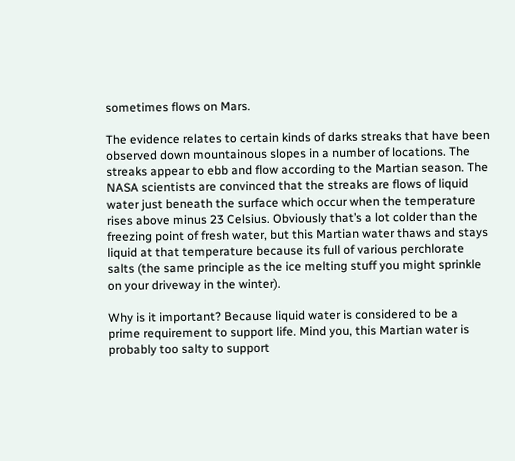sometimes flows on Mars.

The evidence relates to certain kinds of darks streaks that have been observed down mountainous slopes in a number of locations. The streaks appear to ebb and flow according to the Martian season. The NASA scientists are convinced that the streaks are flows of liquid water just beneath the surface which occur when the temperature rises above minus 23 Celsius. Obviously that’s a lot colder than the freezing point of fresh water, but this Martian water thaws and stays liquid at that temperature because its full of various perchlorate salts (the same principle as the ice melting stuff you might sprinkle on your driveway in the winter).

Why is it important? Because liquid water is considered to be a prime requirement to support life. Mind you, this Martian water is probably too salty to support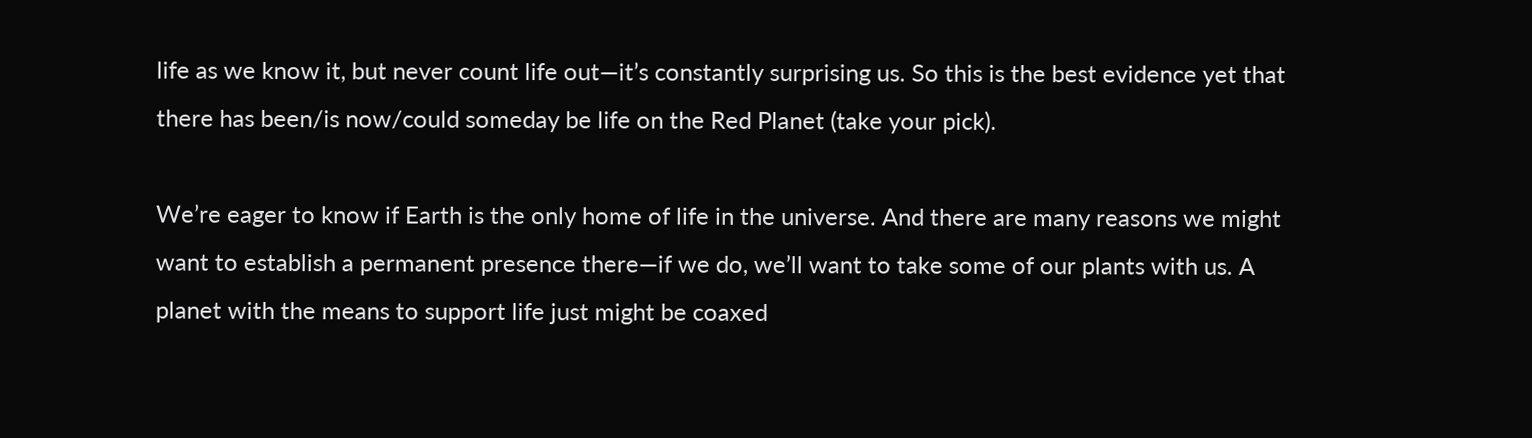life as we know it, but never count life out—it’s constantly surprising us. So this is the best evidence yet that there has been/is now/could someday be life on the Red Planet (take your pick).

We’re eager to know if Earth is the only home of life in the universe. And there are many reasons we might want to establish a permanent presence there—if we do, we’ll want to take some of our plants with us. A planet with the means to support life just might be coaxed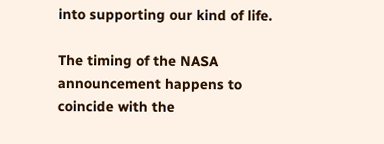into supporting our kind of life.

The timing of the NASA announcement happens to coincide with the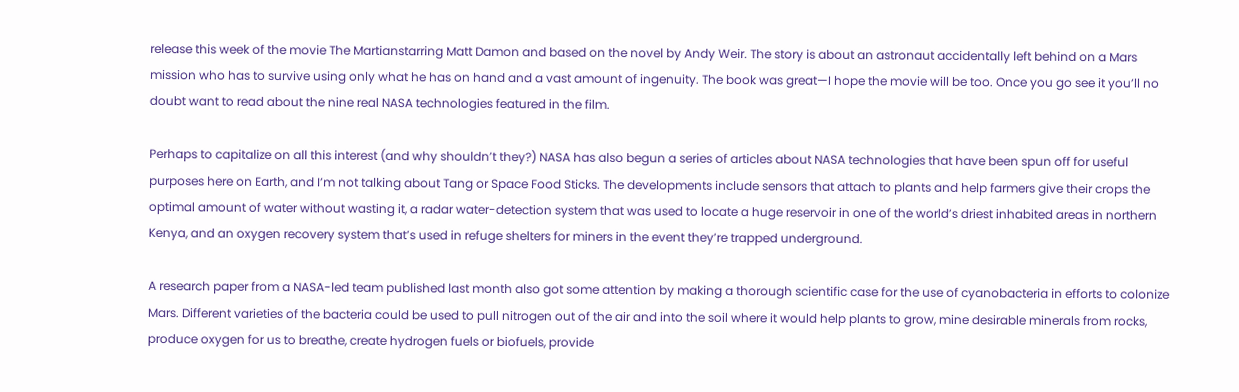release this week of the movie The Martianstarring Matt Damon and based on the novel by Andy Weir. The story is about an astronaut accidentally left behind on a Mars mission who has to survive using only what he has on hand and a vast amount of ingenuity. The book was great—I hope the movie will be too. Once you go see it you’ll no doubt want to read about the nine real NASA technologies featured in the film.

Perhaps to capitalize on all this interest (and why shouldn’t they?) NASA has also begun a series of articles about NASA technologies that have been spun off for useful purposes here on Earth, and I’m not talking about Tang or Space Food Sticks. The developments include sensors that attach to plants and help farmers give their crops the optimal amount of water without wasting it, a radar water-detection system that was used to locate a huge reservoir in one of the world’s driest inhabited areas in northern Kenya, and an oxygen recovery system that’s used in refuge shelters for miners in the event they’re trapped underground.

A research paper from a NASA-led team published last month also got some attention by making a thorough scientific case for the use of cyanobacteria in efforts to colonize Mars. Different varieties of the bacteria could be used to pull nitrogen out of the air and into the soil where it would help plants to grow, mine desirable minerals from rocks, produce oxygen for us to breathe, create hydrogen fuels or biofuels, provide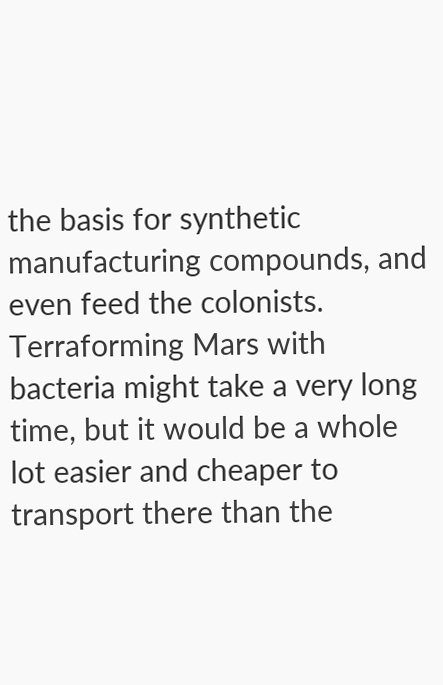the basis for synthetic manufacturing compounds, and even feed the colonists. Terraforming Mars with bacteria might take a very long time, but it would be a whole lot easier and cheaper to transport there than the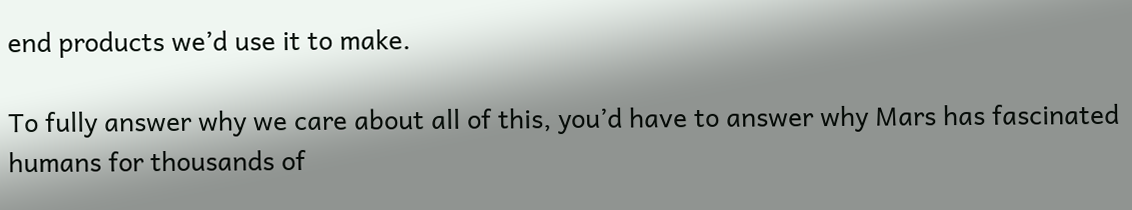end products we’d use it to make.

To fully answer why we care about all of this, you’d have to answer why Mars has fascinated humans for thousands of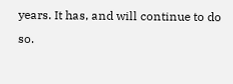years. It has, and will continue to do so.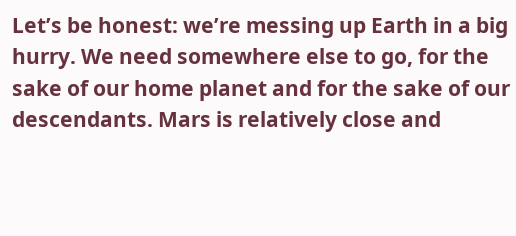Let’s be honest: we’re messing up Earth in a big hurry. We need somewhere else to go, for the sake of our home planet and for the sake of our descendants. Mars is relatively close and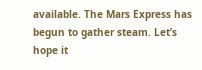available. The Mars Express has begun to gather steam. Let’s hope it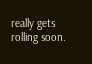really gets rolling soon.